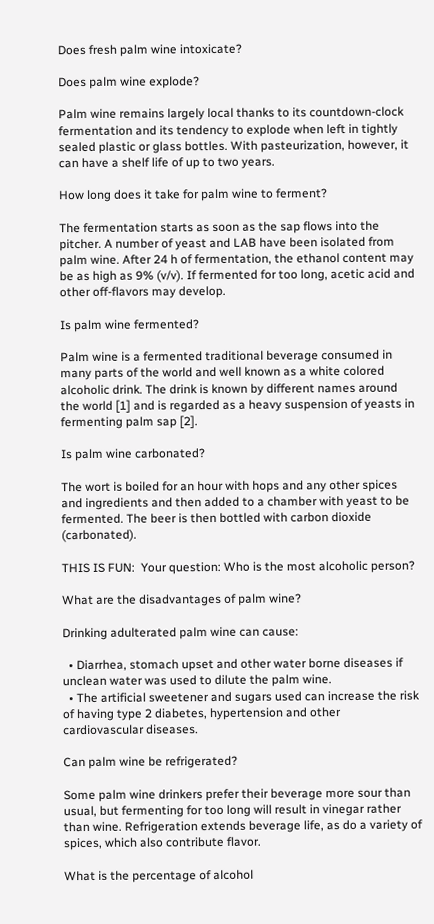Does fresh palm wine intoxicate?

Does palm wine explode?

Palm wine remains largely local thanks to its countdown-clock fermentation and its tendency to explode when left in tightly sealed plastic or glass bottles. With pasteurization, however, it can have a shelf life of up to two years.

How long does it take for palm wine to ferment?

The fermentation starts as soon as the sap flows into the pitcher. A number of yeast and LAB have been isolated from palm wine. After 24 h of fermentation, the ethanol content may be as high as 9% (v/v). If fermented for too long, acetic acid and other off-flavors may develop.

Is palm wine fermented?

Palm wine is a fermented traditional beverage consumed in many parts of the world and well known as a white colored alcoholic drink. The drink is known by different names around the world [1] and is regarded as a heavy suspension of yeasts in fermenting palm sap [2].

Is palm wine carbonated?

The wort is boiled for an hour with hops and any other spices and ingredients and then added to a chamber with yeast to be fermented. The beer is then bottled with carbon dioxide (carbonated).

THIS IS FUN:  Your question: Who is the most alcoholic person?

What are the disadvantages of palm wine?

Drinking adulterated palm wine can cause:

  • Diarrhea, stomach upset and other water borne diseases if unclean water was used to dilute the palm wine.
  • The artificial sweetener and sugars used can increase the risk of having type 2 diabetes, hypertension and other cardiovascular diseases.

Can palm wine be refrigerated?

Some palm wine drinkers prefer their beverage more sour than usual, but fermenting for too long will result in vinegar rather than wine. Refrigeration extends beverage life, as do a variety of spices, which also contribute flavor.

What is the percentage of alcohol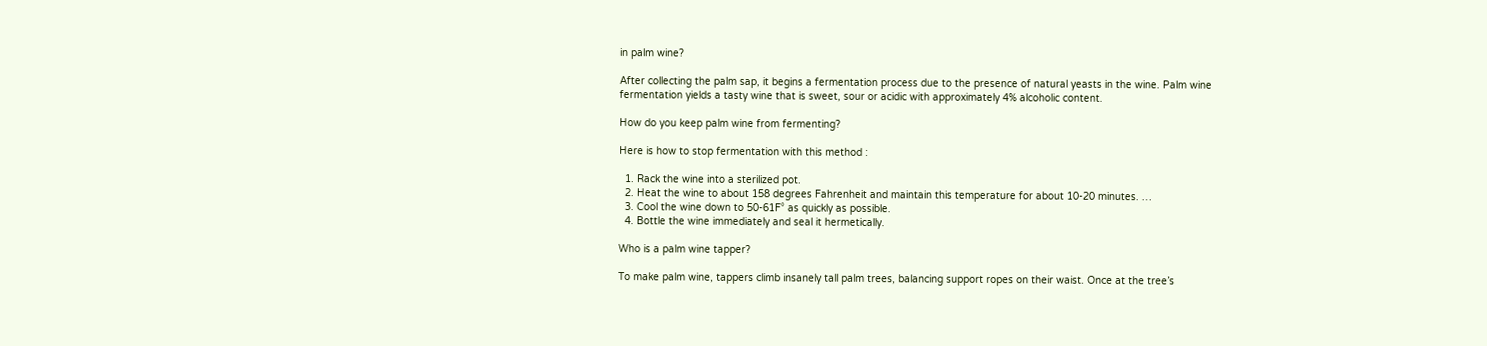in palm wine?

After collecting the palm sap, it begins a fermentation process due to the presence of natural yeasts in the wine. Palm wine fermentation yields a tasty wine that is sweet, sour or acidic with approximately 4% alcoholic content.

How do you keep palm wine from fermenting?

Here is how to stop fermentation with this method :

  1. Rack the wine into a sterilized pot.
  2. Heat the wine to about 158 degrees Fahrenheit and maintain this temperature for about 10-20 minutes. …
  3. Cool the wine down to 50-61F° as quickly as possible.
  4. Bottle the wine immediately and seal it hermetically.

Who is a palm wine tapper?

To make palm wine, tappers climb insanely tall palm trees, balancing support ropes on their waist. Once at the tree’s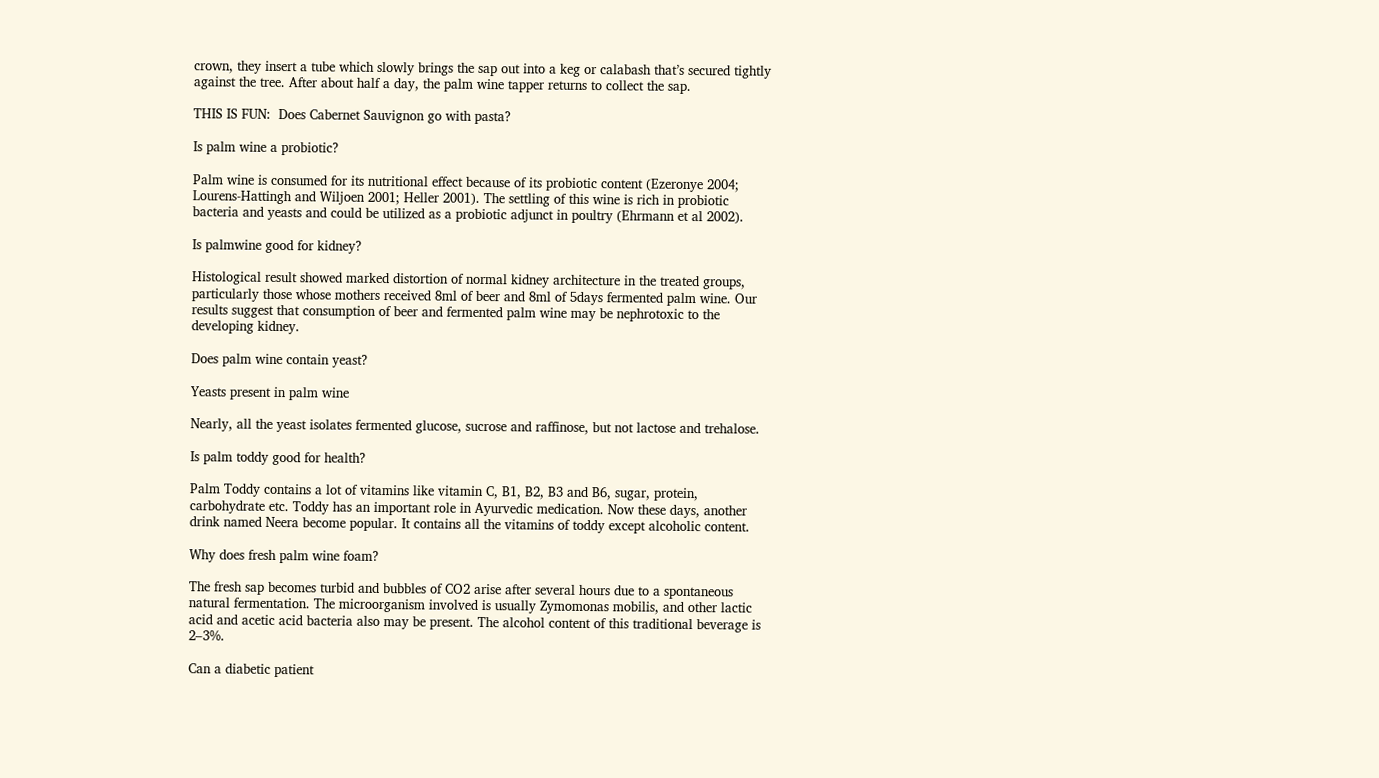crown, they insert a tube which slowly brings the sap out into a keg or calabash that’s secured tightly against the tree. After about half a day, the palm wine tapper returns to collect the sap.

THIS IS FUN:  Does Cabernet Sauvignon go with pasta?

Is palm wine a probiotic?

Palm wine is consumed for its nutritional effect because of its probiotic content (Ezeronye 2004; Lourens-Hattingh and Wiljoen 2001; Heller 2001). The settling of this wine is rich in probiotic bacteria and yeasts and could be utilized as a probiotic adjunct in poultry (Ehrmann et al 2002).

Is palmwine good for kidney?

Histological result showed marked distortion of normal kidney architecture in the treated groups, particularly those whose mothers received 8ml of beer and 8ml of 5days fermented palm wine. Our results suggest that consumption of beer and fermented palm wine may be nephrotoxic to the developing kidney.

Does palm wine contain yeast?

Yeasts present in palm wine

Nearly, all the yeast isolates fermented glucose, sucrose and raffinose, but not lactose and trehalose.

Is palm toddy good for health?

Palm Toddy contains a lot of vitamins like vitamin C, B1, B2, B3 and B6, sugar, protein, carbohydrate etc. Toddy has an important role in Ayurvedic medication. Now these days, another drink named Neera become popular. It contains all the vitamins of toddy except alcoholic content.

Why does fresh palm wine foam?

The fresh sap becomes turbid and bubbles of CO2 arise after several hours due to a spontaneous natural fermentation. The microorganism involved is usually Zymomonas mobilis, and other lactic acid and acetic acid bacteria also may be present. The alcohol content of this traditional beverage is 2–3%.

Can a diabetic patient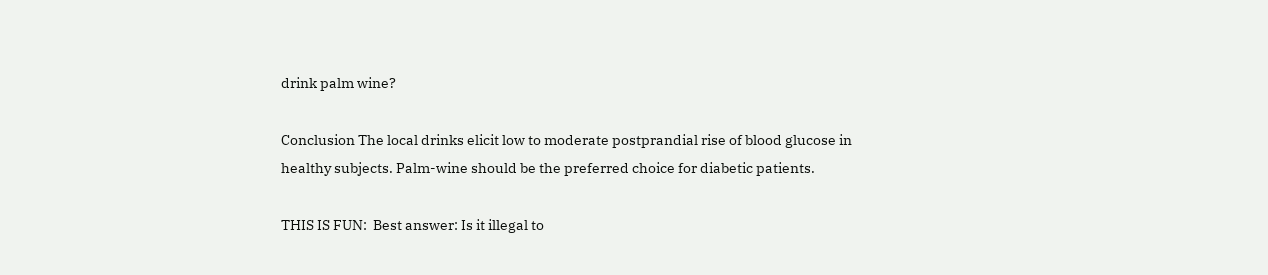drink palm wine?

Conclusion The local drinks elicit low to moderate postprandial rise of blood glucose in healthy subjects. Palm-wine should be the preferred choice for diabetic patients.

THIS IS FUN:  Best answer: Is it illegal to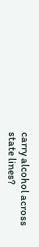carry alcohol across state lines?